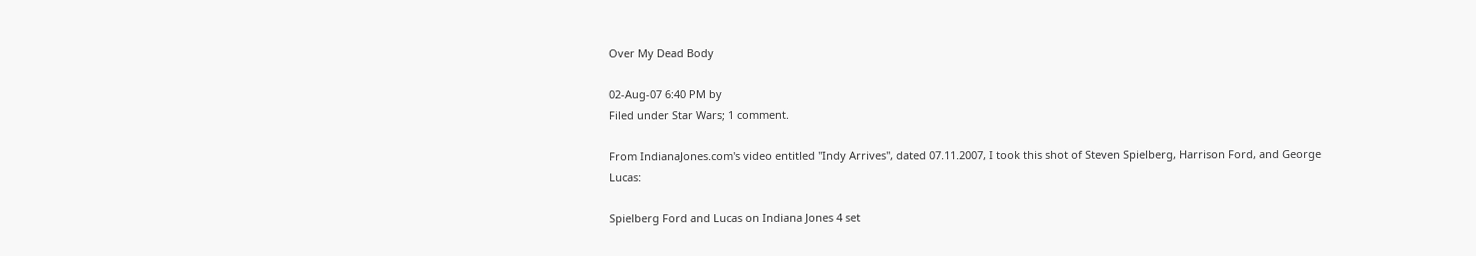Over My Dead Body

02-Aug-07 6:40 PM by
Filed under Star Wars; 1 comment.

From IndianaJones.com's video entitled "Indy Arrives", dated 07.11.2007, I took this shot of Steven Spielberg, Harrison Ford, and George Lucas:

Spielberg Ford and Lucas on Indiana Jones 4 set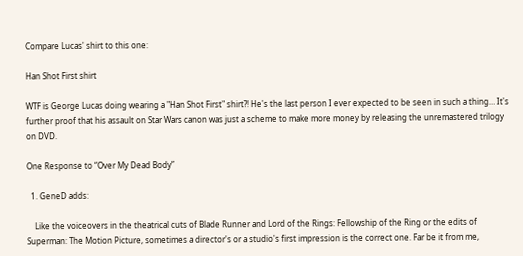Compare Lucas' shirt to this one:

Han Shot First shirt

WTF is George Lucas doing wearing a "Han Shot First" shirt?! He's the last person I ever expected to be seen in such a thing… It's further proof that his assault on Star Wars canon was just a scheme to make more money by releasing the unremastered trilogy on DVD.

One Response to “Over My Dead Body”

  1. GeneD adds:

    Like the voiceovers in the theatrical cuts of Blade Runner and Lord of the Rings: Fellowship of the Ring or the edits of Superman: The Motion Picture, sometimes a director's or a studio's first impression is the correct one. Far be it from me,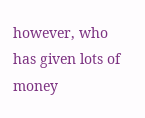however, who has given lots of money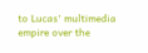to Lucas' multimedia empire over the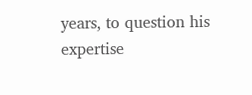years, to question his expertise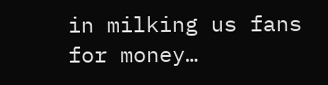in milking us fans for money…